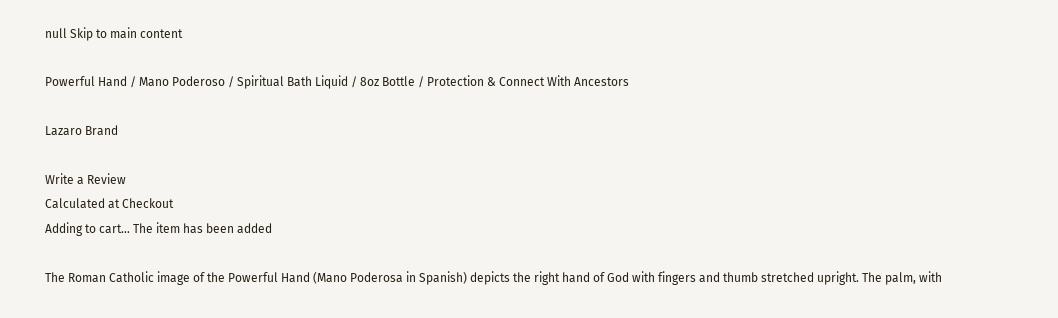null Skip to main content

Powerful Hand / Mano Poderoso / Spiritual Bath Liquid / 8oz Bottle / Protection & Connect With Ancestors

Lazaro Brand

Write a Review
Calculated at Checkout
Adding to cart… The item has been added

The Roman Catholic image of the Powerful Hand (Mano Poderosa in Spanish) depicts the right hand of God with fingers and thumb stretched upright. The palm, with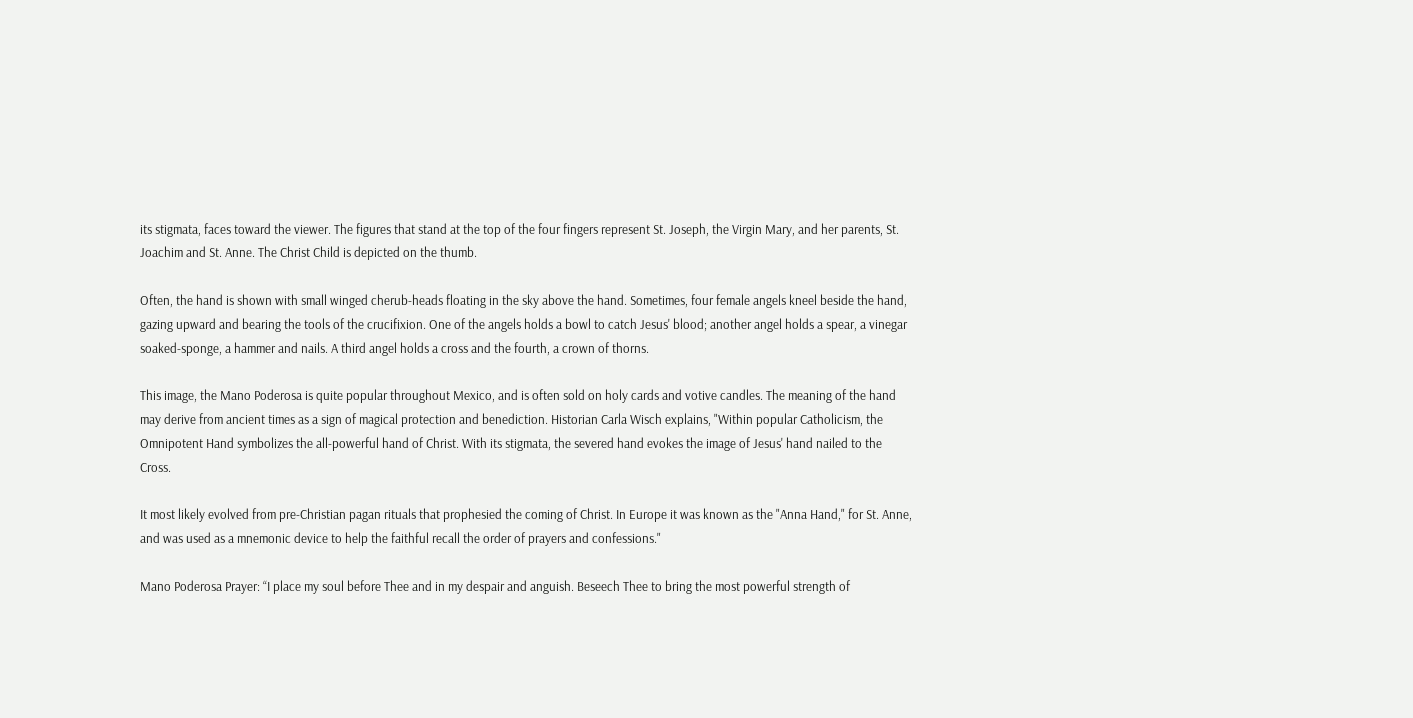its stigmata, faces toward the viewer. The figures that stand at the top of the four fingers represent St. Joseph, the Virgin Mary, and her parents, St. Joachim and St. Anne. The Christ Child is depicted on the thumb.

Often, the hand is shown with small winged cherub-heads floating in the sky above the hand. Sometimes, four female angels kneel beside the hand, gazing upward and bearing the tools of the crucifixion. One of the angels holds a bowl to catch Jesus' blood; another angel holds a spear, a vinegar soaked-sponge, a hammer and nails. A third angel holds a cross and the fourth, a crown of thorns.

This image, the Mano Poderosa is quite popular throughout Mexico, and is often sold on holy cards and votive candles. The meaning of the hand may derive from ancient times as a sign of magical protection and benediction. Historian Carla Wisch explains, "Within popular Catholicism, the Omnipotent Hand symbolizes the all-powerful hand of Christ. With its stigmata, the severed hand evokes the image of Jesus' hand nailed to the Cross.

It most likely evolved from pre-Christian pagan rituals that prophesied the coming of Christ. In Europe it was known as the "Anna Hand," for St. Anne, and was used as a mnemonic device to help the faithful recall the order of prayers and confessions."

Mano Poderosa Prayer: “I place my soul before Thee and in my despair and anguish. Beseech Thee to bring the most powerful strength of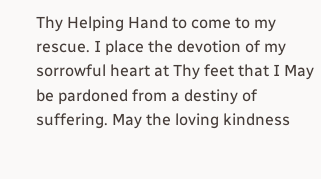Thy Helping Hand to come to my rescue. I place the devotion of my sorrowful heart at Thy feet that I May be pardoned from a destiny of suffering. May the loving kindness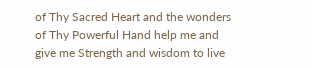of Thy Sacred Heart and the wonders of Thy Powerful Hand help me and give me Strength and wisdom to live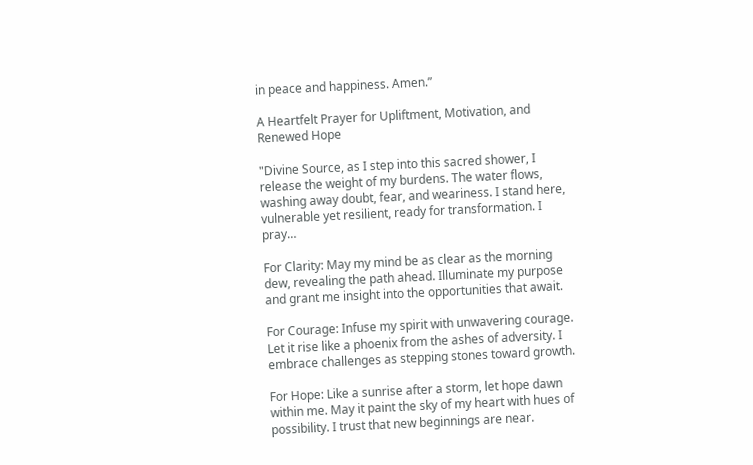in peace and happiness. Amen.”

A Heartfelt Prayer for Upliftment, Motivation, and Renewed Hope

"Divine Source, as I step into this sacred shower, I release the weight of my burdens. The water flows, washing away doubt, fear, and weariness. I stand here, vulnerable yet resilient, ready for transformation. I pray…

For Clarity: May my mind be as clear as the morning dew, revealing the path ahead. Illuminate my purpose and grant me insight into the opportunities that await.

For Courage: Infuse my spirit with unwavering courage. Let it rise like a phoenix from the ashes of adversity. I embrace challenges as stepping stones toward growth.

For Hope: Like a sunrise after a storm, let hope dawn within me. May it paint the sky of my heart with hues of possibility. I trust that new beginnings are near.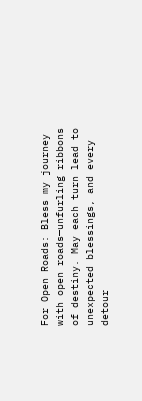For Open Roads: Bless my journey with open roads—unfurling ribbons of destiny. May each turn lead to unexpected blessings, and every detour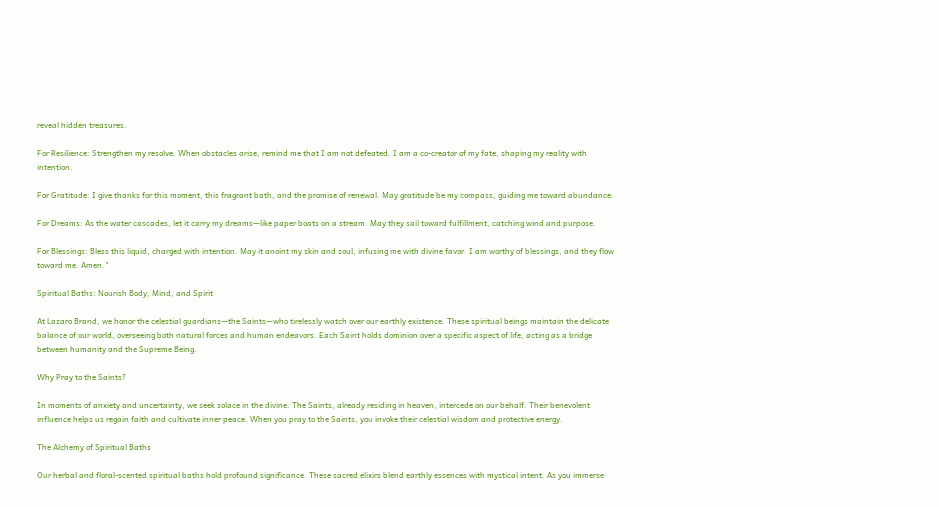reveal hidden treasures.

For Resilience: Strengthen my resolve. When obstacles arise, remind me that I am not defeated. I am a co-creator of my fate, shaping my reality with intention.

For Gratitude: I give thanks for this moment, this fragrant bath, and the promise of renewal. May gratitude be my compass, guiding me toward abundance.

For Dreams: As the water cascades, let it carry my dreams—like paper boats on a stream. May they sail toward fulfillment, catching wind and purpose.

For Blessings: Bless this liquid, charged with intention. May it anoint my skin and soul, infusing me with divine favor. I am worthy of blessings, and they flow toward me. Amen."

Spiritual Baths: Nourish Body, Mind, and Spirit

At Lazaro Brand, we honor the celestial guardians—the Saints—who tirelessly watch over our earthly existence. These spiritual beings maintain the delicate balance of our world, overseeing both natural forces and human endeavors. Each Saint holds dominion over a specific aspect of life, acting as a bridge between humanity and the Supreme Being.

Why Pray to the Saints?

In moments of anxiety and uncertainty, we seek solace in the divine. The Saints, already residing in heaven, intercede on our behalf. Their benevolent influence helps us regain faith and cultivate inner peace. When you pray to the Saints, you invoke their celestial wisdom and protective energy.

The Alchemy of Spiritual Baths

Our herbal and floral-scented spiritual baths hold profound significance. These sacred elixirs blend earthly essences with mystical intent. As you immerse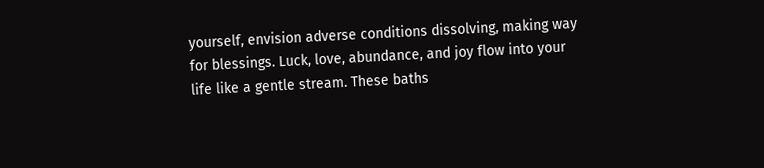yourself, envision adverse conditions dissolving, making way for blessings. Luck, love, abundance, and joy flow into your life like a gentle stream. These baths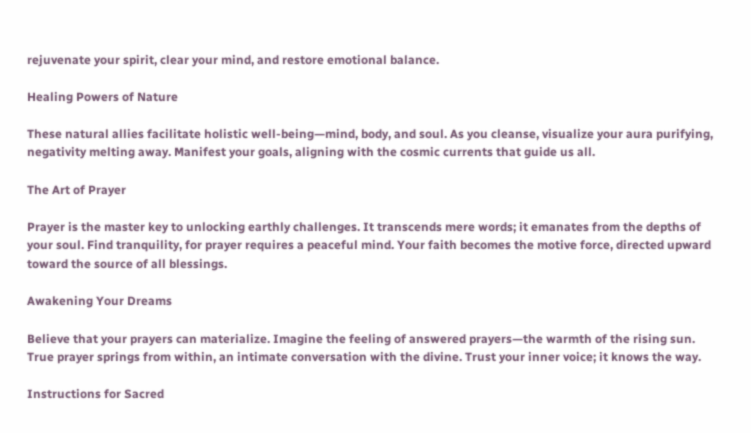rejuvenate your spirit, clear your mind, and restore emotional balance.

Healing Powers of Nature

These natural allies facilitate holistic well-being—mind, body, and soul. As you cleanse, visualize your aura purifying, negativity melting away. Manifest your goals, aligning with the cosmic currents that guide us all.

The Art of Prayer

Prayer is the master key to unlocking earthly challenges. It transcends mere words; it emanates from the depths of your soul. Find tranquility, for prayer requires a peaceful mind. Your faith becomes the motive force, directed upward toward the source of all blessings.

Awakening Your Dreams

Believe that your prayers can materialize. Imagine the feeling of answered prayers—the warmth of the rising sun. True prayer springs from within, an intimate conversation with the divine. Trust your inner voice; it knows the way.

Instructions for Sacred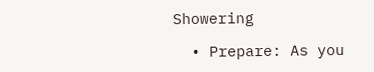Showering

  • Prepare: As you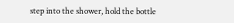step into the shower, hold the bottle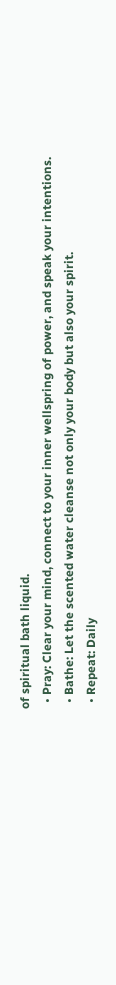of spiritual bath liquid.
  • Pray: Clear your mind, connect to your inner wellspring of power, and speak your intentions.
  • Bathe: Let the scented water cleanse not only your body but also your spirit.
  • Repeat: Daily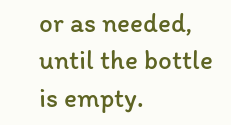or as needed, until the bottle is empty.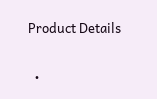Product Details

  •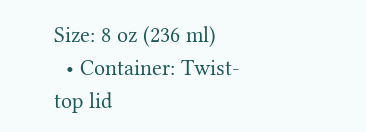Size: 8 oz (236 ml)
  • Container: Twist-top lid